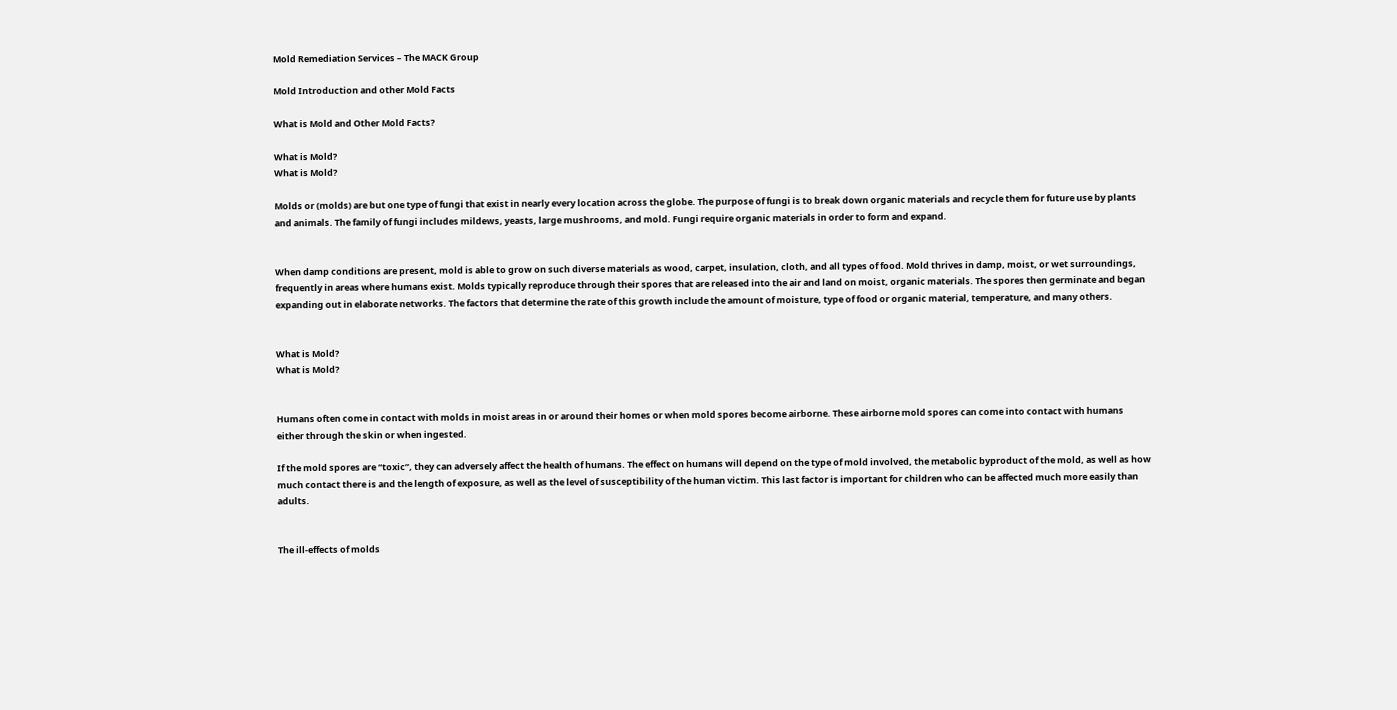Mold Remediation Services – The MACK Group

Mold Introduction and other Mold Facts

What is Mold and Other Mold Facts?

What is Mold?
What is Mold?

Molds or (molds) are but one type of fungi that exist in nearly every location across the globe. The purpose of fungi is to break down organic materials and recycle them for future use by plants and animals. The family of fungi includes mildews, yeasts, large mushrooms, and mold. Fungi require organic materials in order to form and expand.


When damp conditions are present, mold is able to grow on such diverse materials as wood, carpet, insulation, cloth, and all types of food. Mold thrives in damp, moist, or wet surroundings, frequently in areas where humans exist. Molds typically reproduce through their spores that are released into the air and land on moist, organic materials. The spores then germinate and began expanding out in elaborate networks. The factors that determine the rate of this growth include the amount of moisture, type of food or organic material, temperature, and many others.


What is Mold?
What is Mold?


Humans often come in contact with molds in moist areas in or around their homes or when mold spores become airborne. These airborne mold spores can come into contact with humans either through the skin or when ingested.

If the mold spores are “toxic”, they can adversely affect the health of humans. The effect on humans will depend on the type of mold involved, the metabolic byproduct of the mold, as well as how much contact there is and the length of exposure, as well as the level of susceptibility of the human victim. This last factor is important for children who can be affected much more easily than adults.


The ill-effects of molds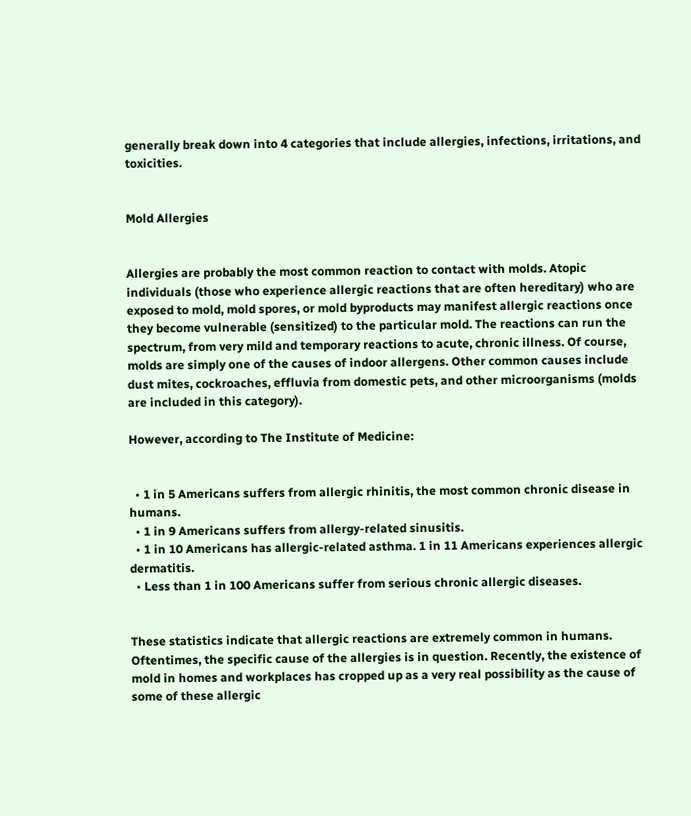generally break down into 4 categories that include allergies, infections, irritations, and toxicities.


Mold Allergies


Allergies are probably the most common reaction to contact with molds. Atopic individuals (those who experience allergic reactions that are often hereditary) who are exposed to mold, mold spores, or mold byproducts may manifest allergic reactions once they become vulnerable (sensitized) to the particular mold. The reactions can run the spectrum, from very mild and temporary reactions to acute, chronic illness. Of course, molds are simply one of the causes of indoor allergens. Other common causes include dust mites, cockroaches, effluvia from domestic pets, and other microorganisms (molds are included in this category).

However, according to The Institute of Medicine:


  • 1 in 5 Americans suffers from allergic rhinitis, the most common chronic disease in humans.
  • 1 in 9 Americans suffers from allergy-related sinusitis.
  • 1 in 10 Americans has allergic-related asthma. 1 in 11 Americans experiences allergic dermatitis.
  • Less than 1 in 100 Americans suffer from serious chronic allergic diseases.


These statistics indicate that allergic reactions are extremely common in humans. Oftentimes, the specific cause of the allergies is in question. Recently, the existence of mold in homes and workplaces has cropped up as a very real possibility as the cause of some of these allergic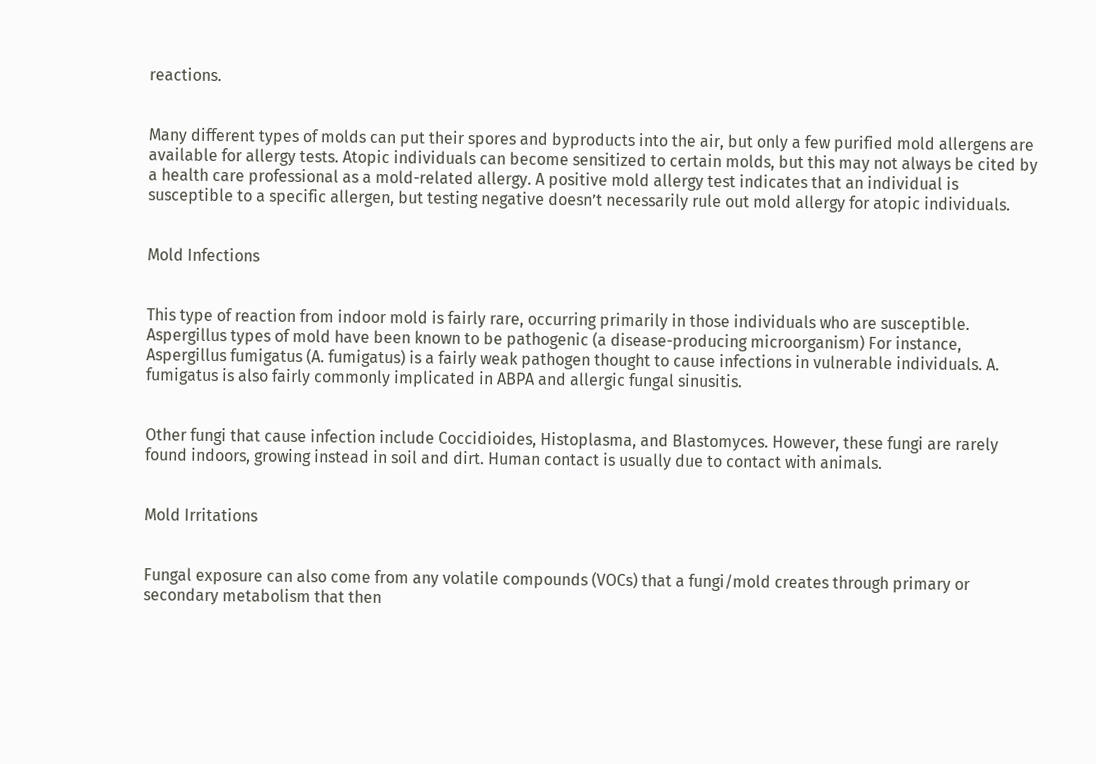reactions.


Many different types of molds can put their spores and byproducts into the air, but only a few purified mold allergens are available for allergy tests. Atopic individuals can become sensitized to certain molds, but this may not always be cited by a health care professional as a mold-related allergy. A positive mold allergy test indicates that an individual is susceptible to a specific allergen, but testing negative doesn’t necessarily rule out mold allergy for atopic individuals.


Mold Infections


This type of reaction from indoor mold is fairly rare, occurring primarily in those individuals who are susceptible. Aspergillus types of mold have been known to be pathogenic (a disease-producing microorganism) For instance, Aspergillus fumigatus (A. fumigatus) is a fairly weak pathogen thought to cause infections in vulnerable individuals. A. fumigatus is also fairly commonly implicated in ABPA and allergic fungal sinusitis.


Other fungi that cause infection include Coccidioides, Histoplasma, and Blastomyces. However, these fungi are rarely found indoors, growing instead in soil and dirt. Human contact is usually due to contact with animals.


Mold Irritations


Fungal exposure can also come from any volatile compounds (VOCs) that a fungi/mold creates through primary or secondary metabolism that then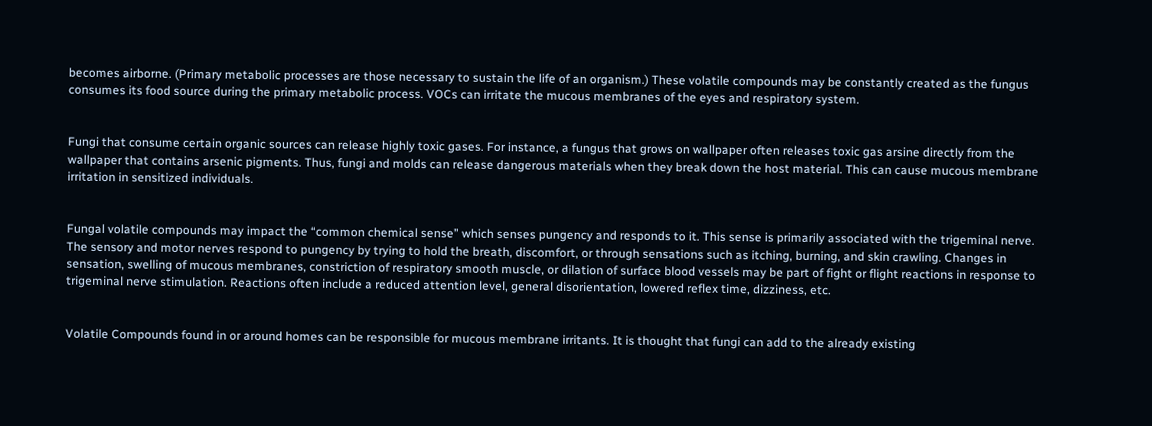becomes airborne. (Primary metabolic processes are those necessary to sustain the life of an organism.) These volatile compounds may be constantly created as the fungus consumes its food source during the primary metabolic process. VOCs can irritate the mucous membranes of the eyes and respiratory system.


Fungi that consume certain organic sources can release highly toxic gases. For instance, a fungus that grows on wallpaper often releases toxic gas arsine directly from the wallpaper that contains arsenic pigments. Thus, fungi and molds can release dangerous materials when they break down the host material. This can cause mucous membrane irritation in sensitized individuals.


Fungal volatile compounds may impact the “common chemical sense” which senses pungency and responds to it. This sense is primarily associated with the trigeminal nerve. The sensory and motor nerves respond to pungency by trying to hold the breath, discomfort, or through sensations such as itching, burning, and skin crawling. Changes in sensation, swelling of mucous membranes, constriction of respiratory smooth muscle, or dilation of surface blood vessels may be part of fight or flight reactions in response to trigeminal nerve stimulation. Reactions often include a reduced attention level, general disorientation, lowered reflex time, dizziness, etc.


Volatile Compounds found in or around homes can be responsible for mucous membrane irritants. It is thought that fungi can add to the already existing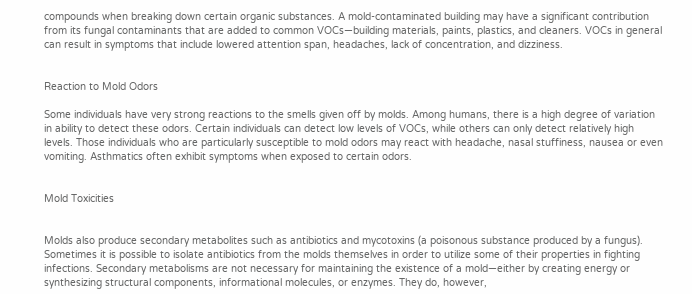compounds when breaking down certain organic substances. A mold-contaminated building may have a significant contribution from its fungal contaminants that are added to common VOCs—building materials, paints, plastics, and cleaners. VOCs in general can result in symptoms that include lowered attention span, headaches, lack of concentration, and dizziness.


Reaction to Mold Odors

Some individuals have very strong reactions to the smells given off by molds. Among humans, there is a high degree of variation in ability to detect these odors. Certain individuals can detect low levels of VOCs, while others can only detect relatively high levels. Those individuals who are particularly susceptible to mold odors may react with headache, nasal stuffiness, nausea or even vomiting. Asthmatics often exhibit symptoms when exposed to certain odors.


Mold Toxicities


Molds also produce secondary metabolites such as antibiotics and mycotoxins (a poisonous substance produced by a fungus). Sometimes it is possible to isolate antibiotics from the molds themselves in order to utilize some of their properties in fighting infections. Secondary metabolisms are not necessary for maintaining the existence of a mold—either by creating energy or synthesizing structural components, informational molecules, or enzymes. They do, however,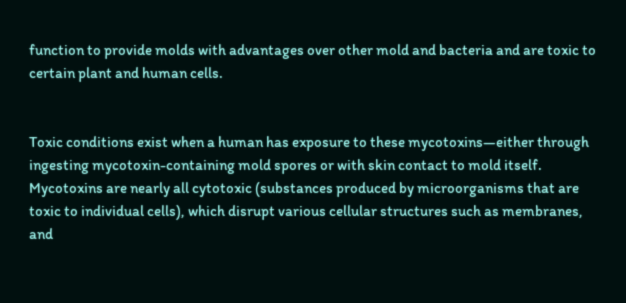function to provide molds with advantages over other mold and bacteria and are toxic to certain plant and human cells.


Toxic conditions exist when a human has exposure to these mycotoxins—either through ingesting mycotoxin-containing mold spores or with skin contact to mold itself. Mycotoxins are nearly all cytotoxic (substances produced by microorganisms that are toxic to individual cells), which disrupt various cellular structures such as membranes, and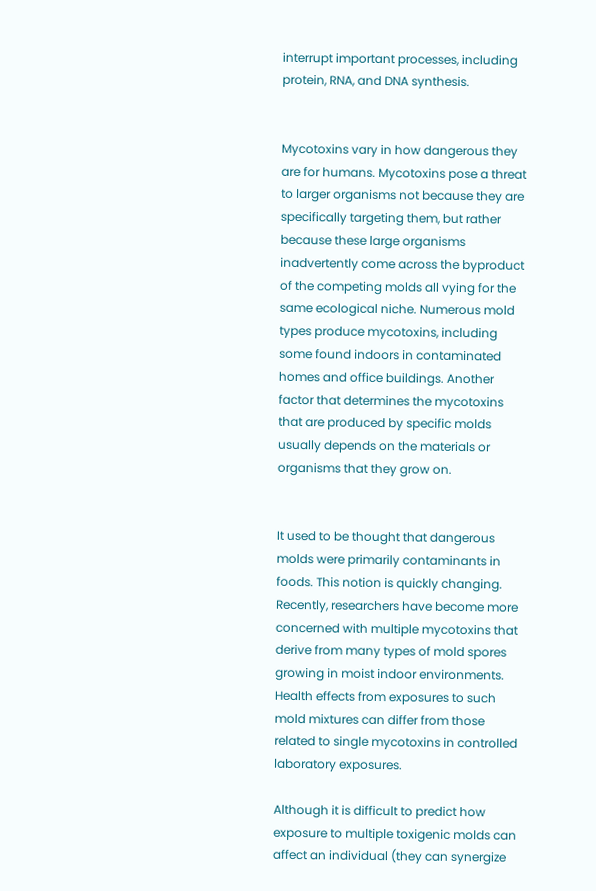interrupt important processes, including protein, RNA, and DNA synthesis.


Mycotoxins vary in how dangerous they are for humans. Mycotoxins pose a threat to larger organisms not because they are specifically targeting them, but rather because these large organisms inadvertently come across the byproduct of the competing molds all vying for the same ecological niche. Numerous mold types produce mycotoxins, including some found indoors in contaminated homes and office buildings. Another factor that determines the mycotoxins that are produced by specific molds usually depends on the materials or organisms that they grow on.


It used to be thought that dangerous molds were primarily contaminants in foods. This notion is quickly changing. Recently, researchers have become more concerned with multiple mycotoxins that derive from many types of mold spores growing in moist indoor environments. Health effects from exposures to such mold mixtures can differ from those related to single mycotoxins in controlled laboratory exposures.

Although it is difficult to predict how exposure to multiple toxigenic molds can affect an individual (they can synergize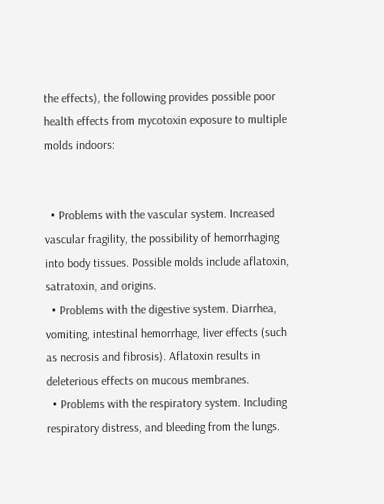the effects), the following provides possible poor health effects from mycotoxin exposure to multiple molds indoors:


  • Problems with the vascular system. Increased vascular fragility, the possibility of hemorrhaging into body tissues. Possible molds include aflatoxin, satratoxin, and origins.
  • Problems with the digestive system. Diarrhea, vomiting, intestinal hemorrhage, liver effects (such as necrosis and fibrosis). Aflatoxin results in deleterious effects on mucous membranes.
  • Problems with the respiratory system. Including respiratory distress, and bleeding from the lungs.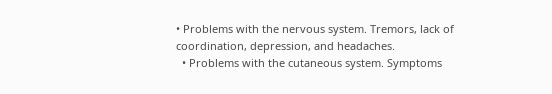• Problems with the nervous system. Tremors, lack of coordination, depression, and headaches.
  • Problems with the cutaneous system. Symptoms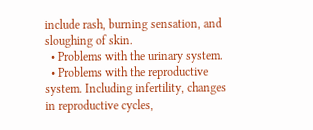include rash, burning sensation, and sloughing of skin.
  • Problems with the urinary system.
  • Problems with the reproductive system. Including infertility, changes in reproductive cycles,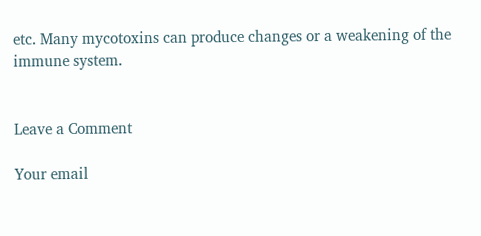etc. Many mycotoxins can produce changes or a weakening of the immune system.


Leave a Comment

Your email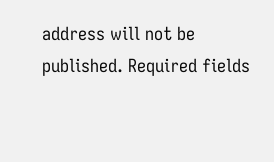address will not be published. Required fields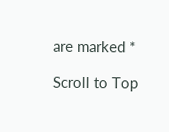are marked *

Scroll to Top